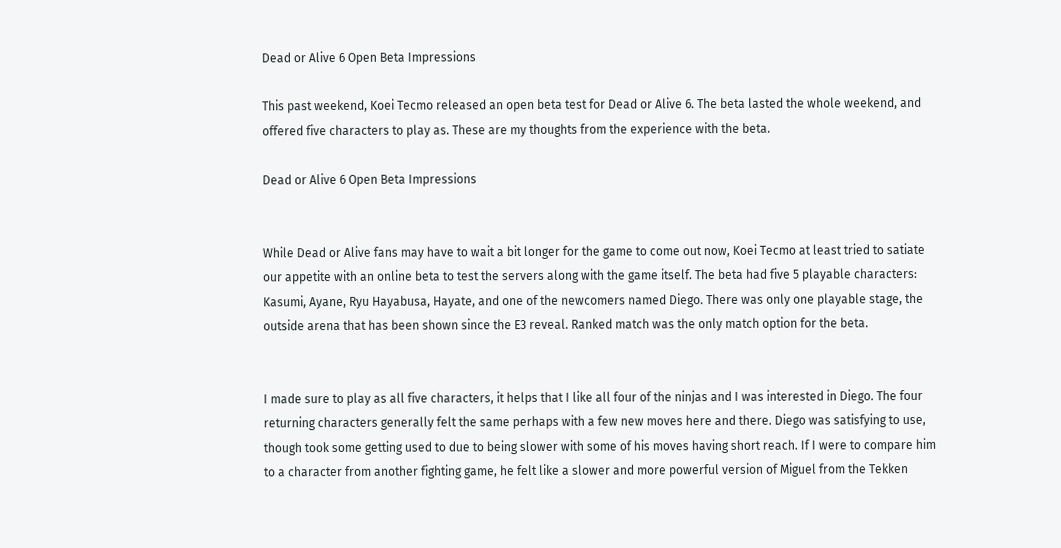Dead or Alive 6 Open Beta Impressions

This past weekend, Koei Tecmo released an open beta test for Dead or Alive 6. The beta lasted the whole weekend, and offered five characters to play as. These are my thoughts from the experience with the beta.

Dead or Alive 6 Open Beta Impressions


While Dead or Alive fans may have to wait a bit longer for the game to come out now, Koei Tecmo at least tried to satiate our appetite with an online beta to test the servers along with the game itself. The beta had five 5 playable characters: Kasumi, Ayane, Ryu Hayabusa, Hayate, and one of the newcomers named Diego. There was only one playable stage, the outside arena that has been shown since the E3 reveal. Ranked match was the only match option for the beta.


I made sure to play as all five characters, it helps that I like all four of the ninjas and I was interested in Diego. The four returning characters generally felt the same perhaps with a few new moves here and there. Diego was satisfying to use, though took some getting used to due to being slower with some of his moves having short reach. If I were to compare him to a character from another fighting game, he felt like a slower and more powerful version of Miguel from the Tekken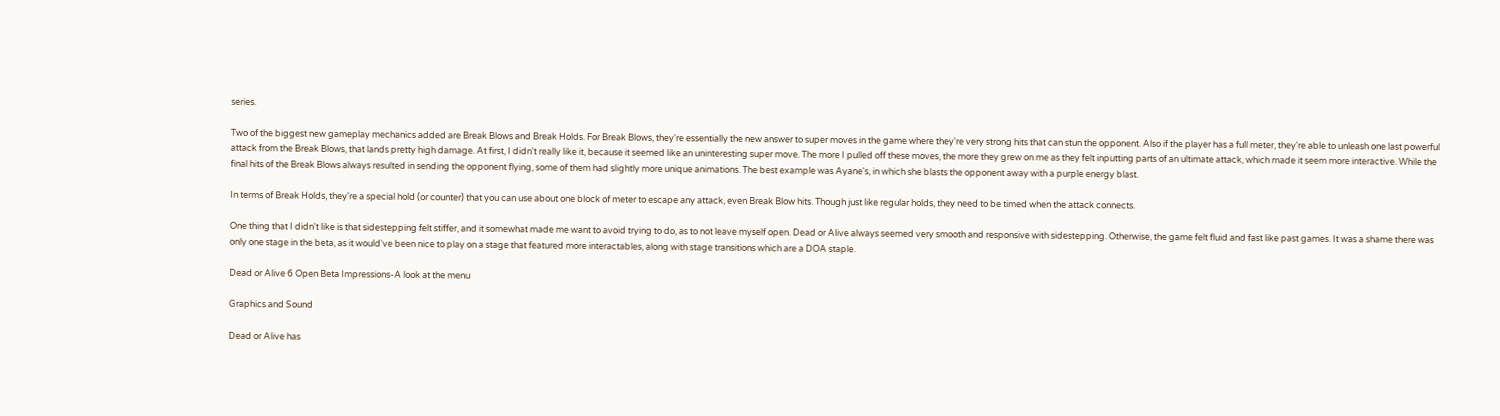series.

Two of the biggest new gameplay mechanics added are Break Blows and Break Holds. For Break Blows, they're essentially the new answer to super moves in the game where they're very strong hits that can stun the opponent. Also if the player has a full meter, they're able to unleash one last powerful attack from the Break Blows, that lands pretty high damage. At first, I didn't really like it, because it seemed like an uninteresting super move. The more I pulled off these moves, the more they grew on me as they felt inputting parts of an ultimate attack, which made it seem more interactive. While the final hits of the Break Blows always resulted in sending the opponent flying, some of them had slightly more unique animations. The best example was Ayane's, in which she blasts the opponent away with a purple energy blast.

In terms of Break Holds, they're a special hold (or counter) that you can use about one block of meter to escape any attack, even Break Blow hits. Though just like regular holds, they need to be timed when the attack connects.

One thing that I didn't like is that sidestepping felt stiffer, and it somewhat made me want to avoid trying to do, as to not leave myself open. Dead or Alive always seemed very smooth and responsive with sidestepping. Otherwise, the game felt fluid and fast like past games. It was a shame there was only one stage in the beta, as it would've been nice to play on a stage that featured more interactables, along with stage transitions which are a DOA staple.

Dead or Alive 6 Open Beta Impressions-A look at the menu

Graphics and Sound

Dead or Alive has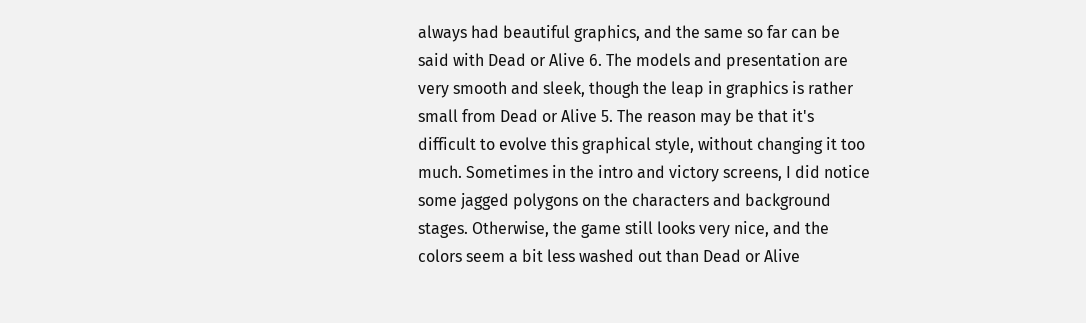always had beautiful graphics, and the same so far can be said with Dead or Alive 6. The models and presentation are very smooth and sleek, though the leap in graphics is rather small from Dead or Alive 5. The reason may be that it's difficult to evolve this graphical style, without changing it too much. Sometimes in the intro and victory screens, I did notice some jagged polygons on the characters and background stages. Otherwise, the game still looks very nice, and the colors seem a bit less washed out than Dead or Alive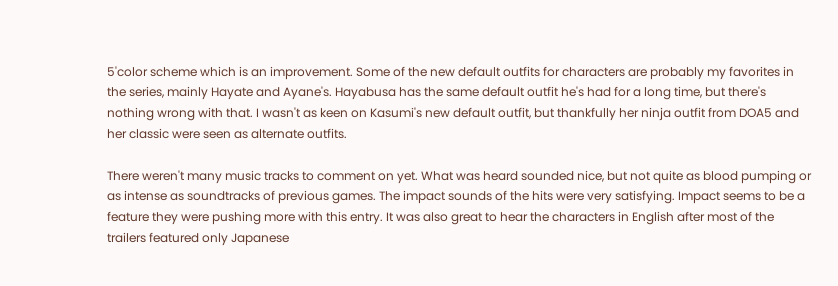5'color scheme which is an improvement. Some of the new default outfits for characters are probably my favorites in the series, mainly Hayate and Ayane's. Hayabusa has the same default outfit he's had for a long time, but there's nothing wrong with that. I wasn't as keen on Kasumi's new default outfit, but thankfully her ninja outfit from DOA5 and her classic were seen as alternate outfits.

There weren't many music tracks to comment on yet. What was heard sounded nice, but not quite as blood pumping or as intense as soundtracks of previous games. The impact sounds of the hits were very satisfying. Impact seems to be a feature they were pushing more with this entry. It was also great to hear the characters in English after most of the trailers featured only Japanese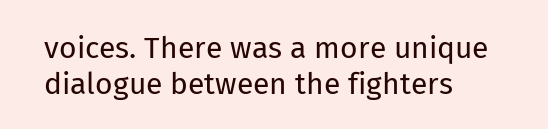voices. There was a more unique dialogue between the fighters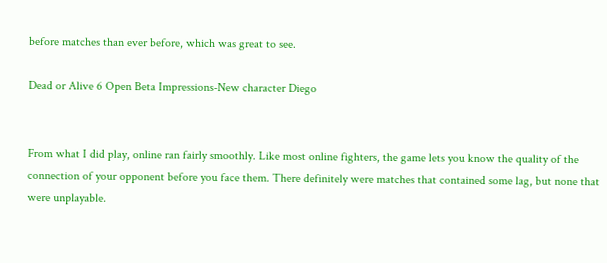before matches than ever before, which was great to see.

Dead or Alive 6 Open Beta Impressions-New character Diego


From what I did play, online ran fairly smoothly. Like most online fighters, the game lets you know the quality of the connection of your opponent before you face them. There definitely were matches that contained some lag, but none that were unplayable.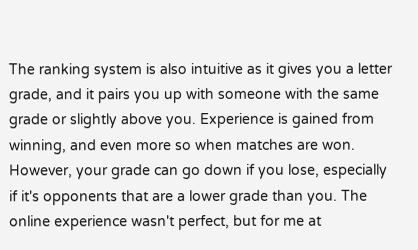The ranking system is also intuitive as it gives you a letter grade, and it pairs you up with someone with the same grade or slightly above you. Experience is gained from winning, and even more so when matches are won. However, your grade can go down if you lose, especially if it's opponents that are a lower grade than you. The online experience wasn't perfect, but for me at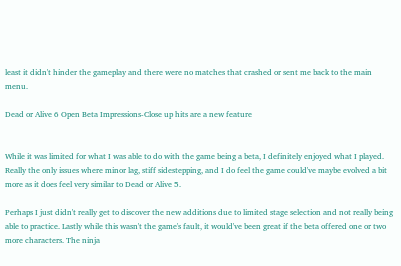least it didn't hinder the gameplay and there were no matches that crashed or sent me back to the main menu.

Dead or Alive 6 Open Beta Impressions-Close up hits are a new feature


While it was limited for what I was able to do with the game being a beta, I definitely enjoyed what I played. Really the only issues where minor lag, stiff sidestepping, and I do feel the game could've maybe evolved a bit more as it does feel very similar to Dead or Alive 5.

Perhaps I just didn't really get to discover the new additions due to limited stage selection and not really being able to practice. Lastly while this wasn't the game's fault, it would've been great if the beta offered one or two more characters. The ninja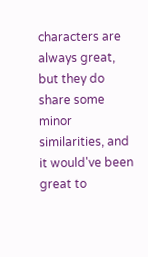characters are always great, but they do share some minor similarities, and it would've been great to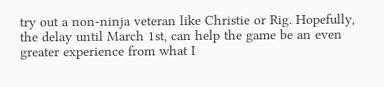try out a non-ninja veteran like Christie or Rig. Hopefully, the delay until March 1st, can help the game be an even greater experience from what I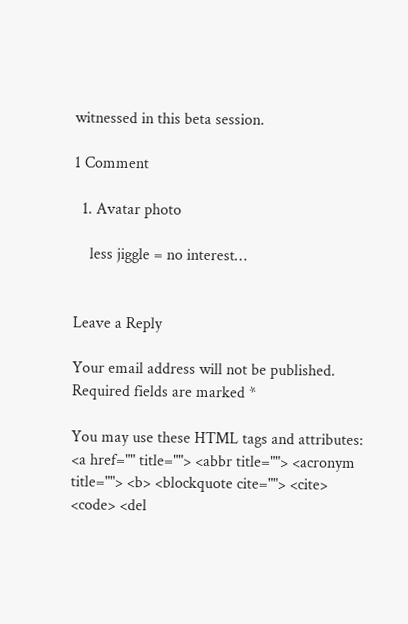witnessed in this beta session.

1 Comment

  1. Avatar photo

    less jiggle = no interest…


Leave a Reply

Your email address will not be published. Required fields are marked *

You may use these HTML tags and attributes: <a href="" title=""> <abbr title=""> <acronym title=""> <b> <blockquote cite=""> <cite> <code> <del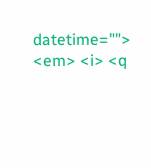datetime=""> <em> <i> <q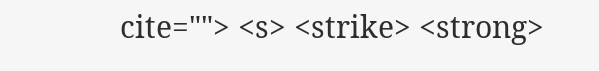cite=""> <s> <strike> <strong>